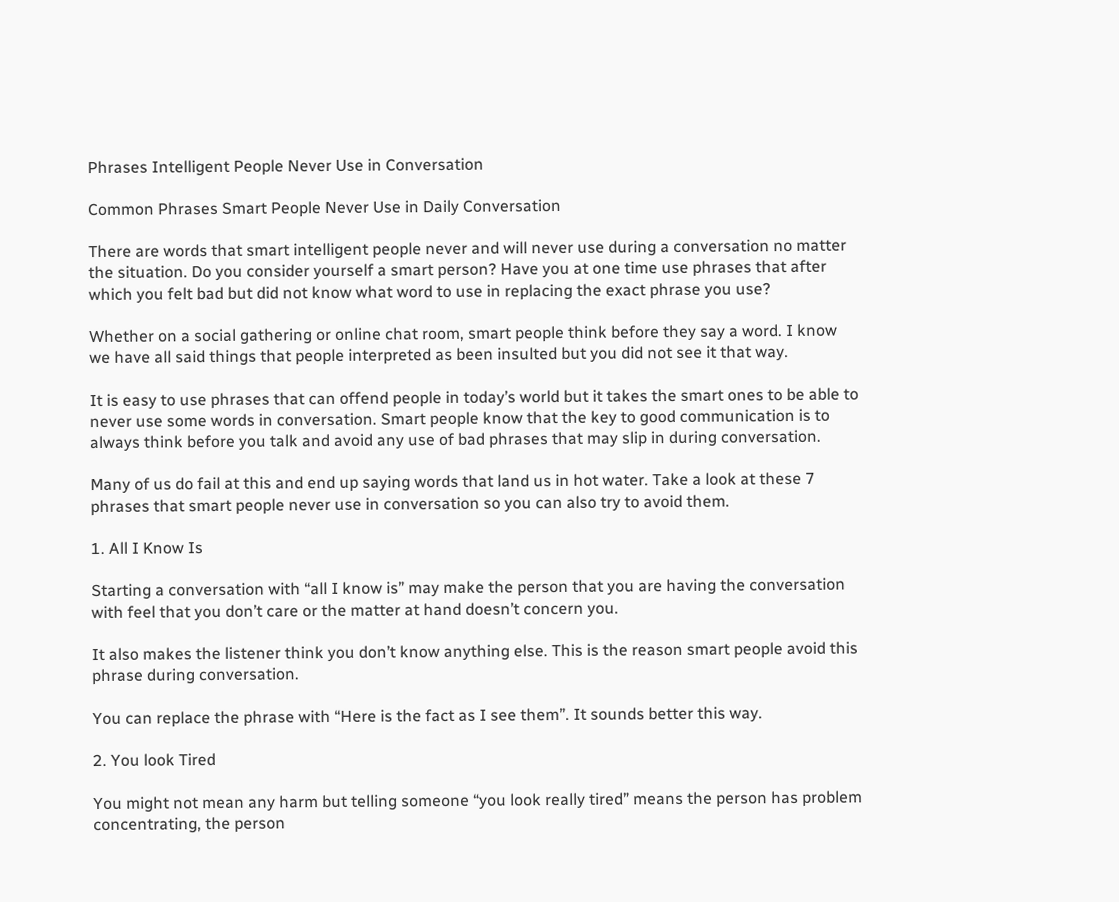Phrases Intelligent People Never Use in Conversation

Common Phrases Smart People Never Use in Daily Conversation

There are words that smart intelligent people never and will never use during a conversation no matter the situation. Do you consider yourself a smart person? Have you at one time use phrases that after which you felt bad but did not know what word to use in replacing the exact phrase you use?

Whether on a social gathering or online chat room, smart people think before they say a word. I know we have all said things that people interpreted as been insulted but you did not see it that way.

It is easy to use phrases that can offend people in today’s world but it takes the smart ones to be able to never use some words in conversation. Smart people know that the key to good communication is to always think before you talk and avoid any use of bad phrases that may slip in during conversation.

Many of us do fail at this and end up saying words that land us in hot water. Take a look at these 7 phrases that smart people never use in conversation so you can also try to avoid them.

1. All I Know Is

Starting a conversation with “all I know is” may make the person that you are having the conversation with feel that you don’t care or the matter at hand doesn’t concern you.

It also makes the listener think you don’t know anything else. This is the reason smart people avoid this phrase during conversation.

You can replace the phrase with “Here is the fact as I see them”. It sounds better this way.

2. You look Tired

You might not mean any harm but telling someone “you look really tired” means the person has problem concentrating, the person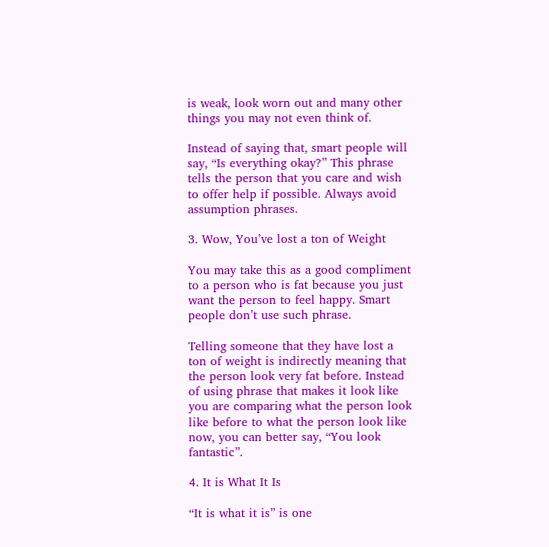is weak, look worn out and many other things you may not even think of.

Instead of saying that, smart people will say, “Is everything okay?” This phrase tells the person that you care and wish to offer help if possible. Always avoid assumption phrases.

3. Wow, You’ve lost a ton of Weight

You may take this as a good compliment to a person who is fat because you just want the person to feel happy. Smart people don’t use such phrase.

Telling someone that they have lost a ton of weight is indirectly meaning that the person look very fat before. Instead of using phrase that makes it look like you are comparing what the person look like before to what the person look like now, you can better say, “You look fantastic”.

4. It is What It Is

“It is what it is” is one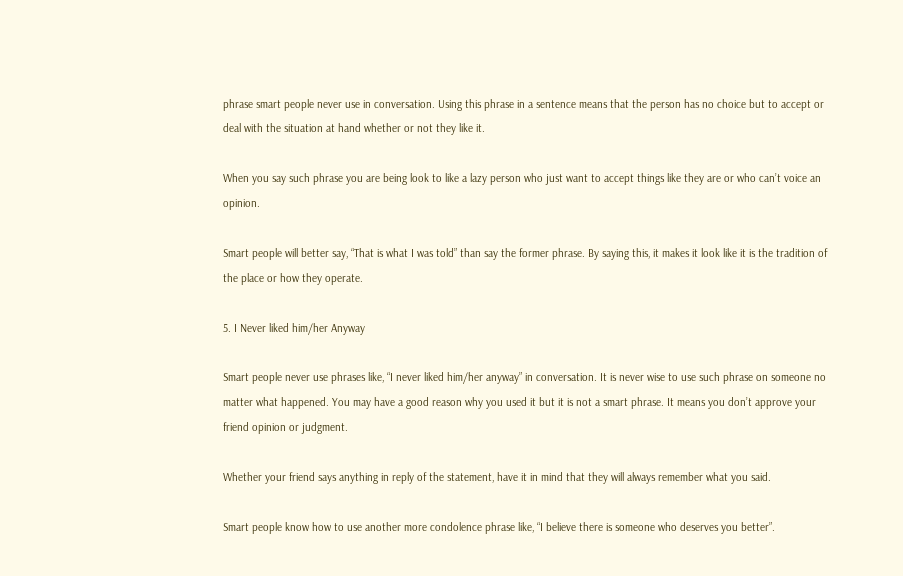phrase smart people never use in conversation. Using this phrase in a sentence means that the person has no choice but to accept or deal with the situation at hand whether or not they like it.

When you say such phrase you are being look to like a lazy person who just want to accept things like they are or who can’t voice an opinion.

Smart people will better say, “That is what I was told” than say the former phrase. By saying this, it makes it look like it is the tradition of the place or how they operate.

5. I Never liked him/her Anyway

Smart people never use phrases like, “I never liked him/her anyway” in conversation. It is never wise to use such phrase on someone no matter what happened. You may have a good reason why you used it but it is not a smart phrase. It means you don’t approve your friend opinion or judgment.

Whether your friend says anything in reply of the statement, have it in mind that they will always remember what you said.

Smart people know how to use another more condolence phrase like, “I believe there is someone who deserves you better”.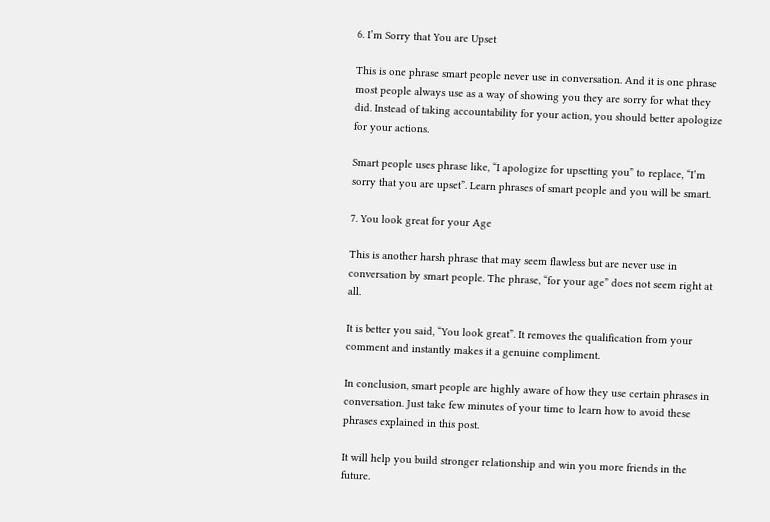6. I’m Sorry that You are Upset

This is one phrase smart people never use in conversation. And it is one phrase most people always use as a way of showing you they are sorry for what they did. Instead of taking accountability for your action, you should better apologize for your actions.

Smart people uses phrase like, “I apologize for upsetting you” to replace, “I’m sorry that you are upset”. Learn phrases of smart people and you will be smart.

7. You look great for your Age

This is another harsh phrase that may seem flawless but are never use in conversation by smart people. The phrase, “for your age” does not seem right at all.

It is better you said, “You look great”. It removes the qualification from your comment and instantly makes it a genuine compliment.

In conclusion, smart people are highly aware of how they use certain phrases in conversation. Just take few minutes of your time to learn how to avoid these phrases explained in this post.

It will help you build stronger relationship and win you more friends in the future.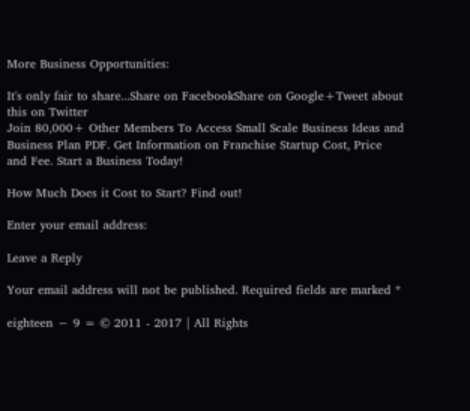More Business Opportunities:

It's only fair to share...Share on FacebookShare on Google+Tweet about this on Twitter
Join 80,000+ Other Members To Access Small Scale Business Ideas and Business Plan PDF. Get Information on Franchise Startup Cost, Price and Fee. Start a Business Today!

How Much Does it Cost to Start? Find out!

Enter your email address:

Leave a Reply

Your email address will not be published. Required fields are marked *

eighteen − 9 = © 2011 - 2017 | All Rights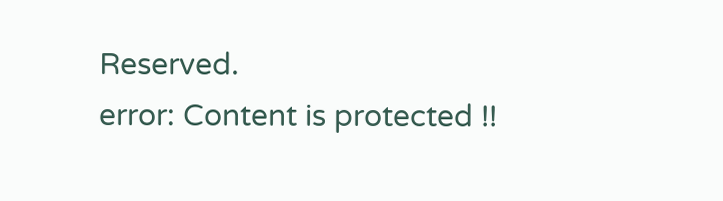Reserved.
error: Content is protected !!